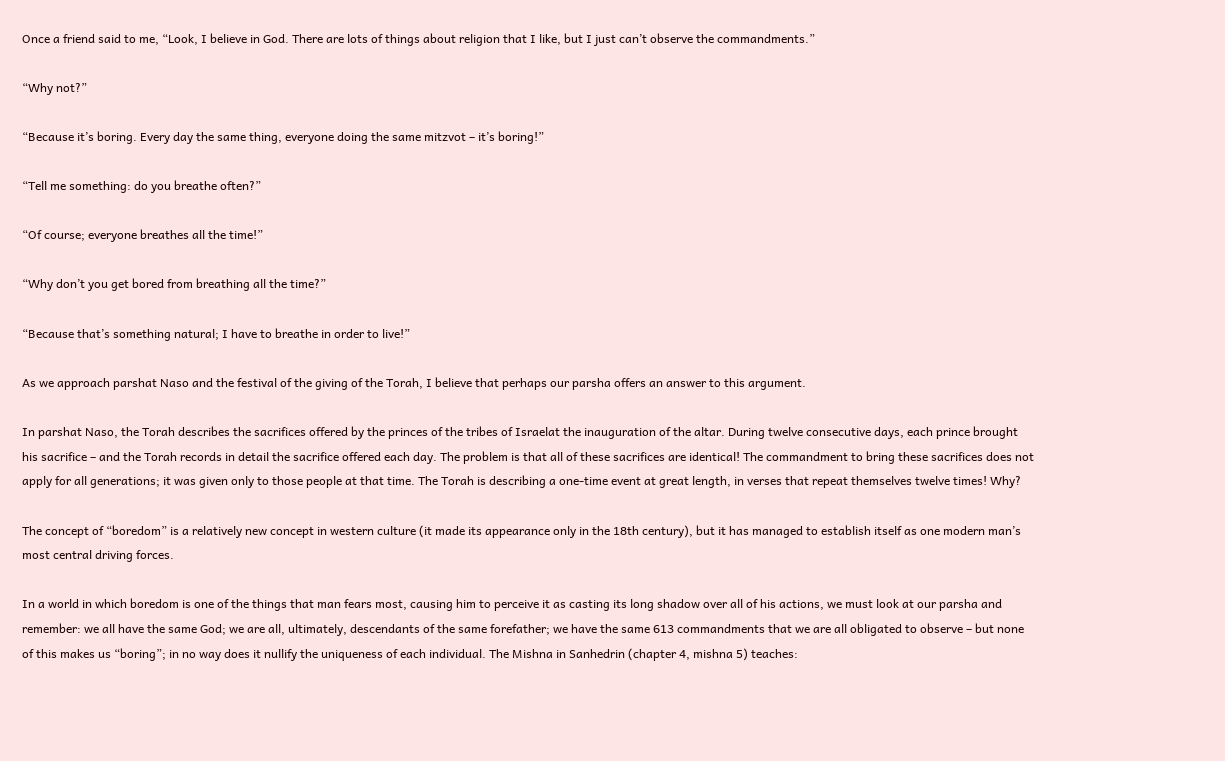Once a friend said to me, “Look, I believe in God. There are lots of things about religion that I like, but I just can’t observe the commandments.”

“Why not?”

“Because it’s boring. Every day the same thing, everyone doing the same mitzvot – it’s boring!”

“Tell me something: do you breathe often?”

“Of course; everyone breathes all the time!”

“Why don’t you get bored from breathing all the time?”

“Because that’s something natural; I have to breathe in order to live!”

As we approach parshat Naso and the festival of the giving of the Torah, I believe that perhaps our parsha offers an answer to this argument.

In parshat Naso, the Torah describes the sacrifices offered by the princes of the tribes of Israelat the inauguration of the altar. During twelve consecutive days, each prince brought his sacrifice – and the Torah records in detail the sacrifice offered each day. The problem is that all of these sacrifices are identical! The commandment to bring these sacrifices does not apply for all generations; it was given only to those people at that time. The Torah is describing a one-time event at great length, in verses that repeat themselves twelve times! Why?

The concept of “boredom” is a relatively new concept in western culture (it made its appearance only in the 18th century), but it has managed to establish itself as one modern man’s most central driving forces.

In a world in which boredom is one of the things that man fears most, causing him to perceive it as casting its long shadow over all of his actions, we must look at our parsha and remember: we all have the same God; we are all, ultimately, descendants of the same forefather; we have the same 613 commandments that we are all obligated to observe – but none of this makes us “boring”; in no way does it nullify the uniqueness of each individual. The Mishna in Sanhedrin (chapter 4, mishna 5) teaches: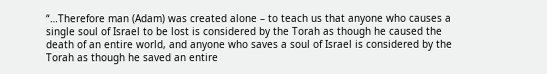“…Therefore man (Adam) was created alone – to teach us that anyone who causes a single soul of Israel to be lost is considered by the Torah as though he caused the death of an entire world, and anyone who saves a soul of Israel is considered by the Torah as though he saved an entire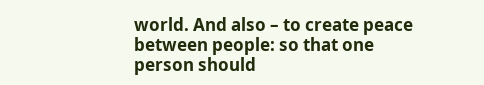world. And also – to create peace between people: so that one person should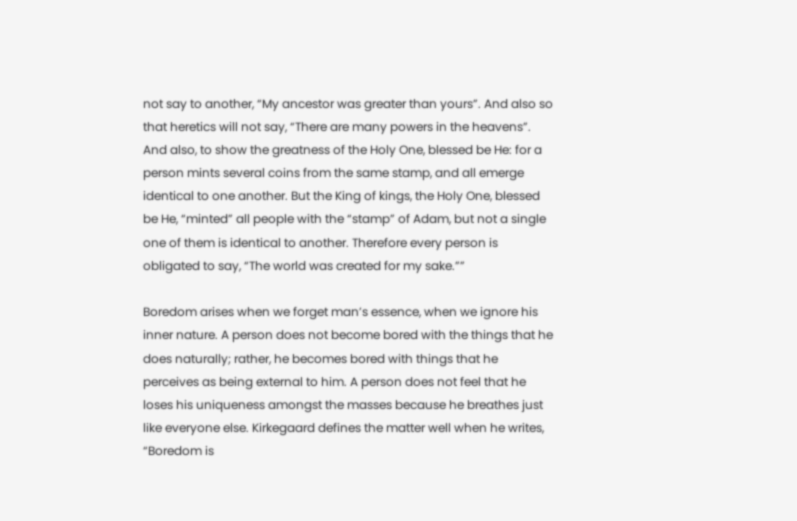not say to another, “My ancestor was greater than yours”. And also so that heretics will not say, “There are many powers in the heavens”. And also, to show the greatness of the Holy One, blessed be He: for a person mints several coins from the same stamp, and all emerge identical to one another. But the King of kings, the Holy One, blessed be He, “minted” all people with the “stamp” of Adam, but not a single one of them is identical to another. Therefore every person is obligated to say, “The world was created for my sake.””

Boredom arises when we forget man’s essence, when we ignore his inner nature. A person does not become bored with the things that he does naturally; rather, he becomes bored with things that he perceives as being external to him. A person does not feel that he loses his uniqueness amongst the masses because he breathes just like everyone else. Kirkegaard defines the matter well when he writes, “Boredom is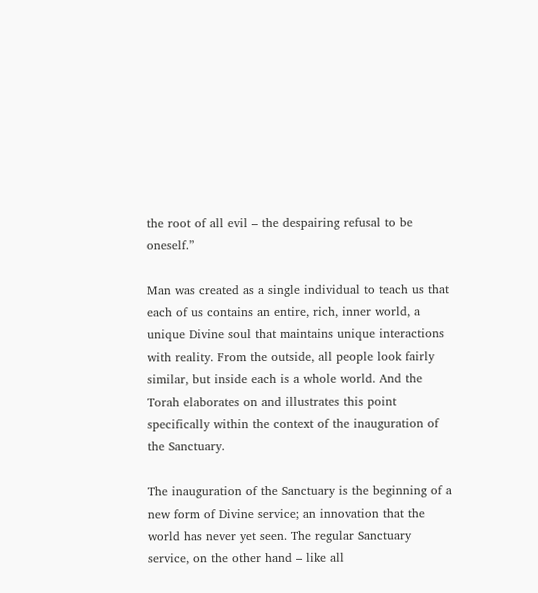the root of all evil – the despairing refusal to be oneself.”

Man was created as a single individual to teach us that each of us contains an entire, rich, inner world, a unique Divine soul that maintains unique interactions with reality. From the outside, all people look fairly similar, but inside each is a whole world. And the Torah elaborates on and illustrates this point specifically within the context of the inauguration of the Sanctuary.

The inauguration of the Sanctuary is the beginning of a new form of Divine service; an innovation that the world has never yet seen. The regular Sanctuary service, on the other hand – like all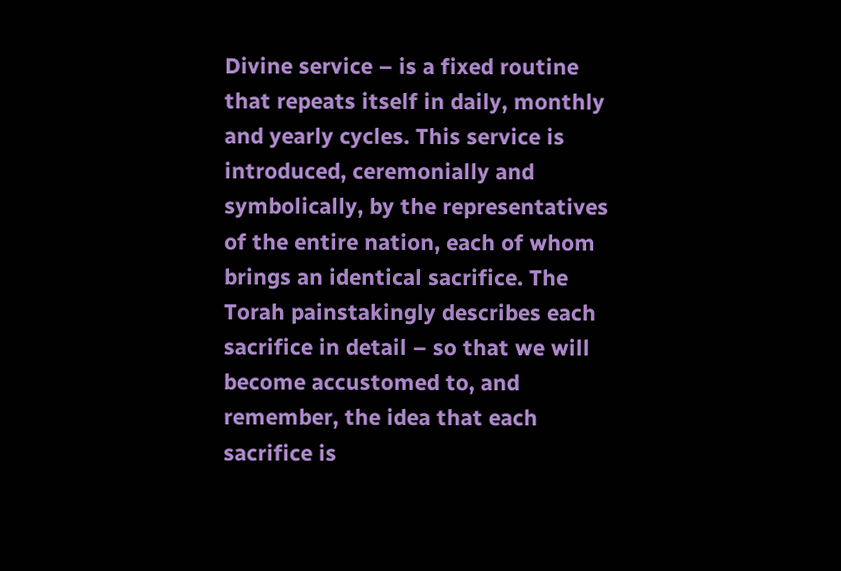Divine service – is a fixed routine that repeats itself in daily, monthly and yearly cycles. This service is introduced, ceremonially and symbolically, by the representatives of the entire nation, each of whom brings an identical sacrifice. The Torah painstakingly describes each sacrifice in detail – so that we will become accustomed to, and remember, the idea that each sacrifice is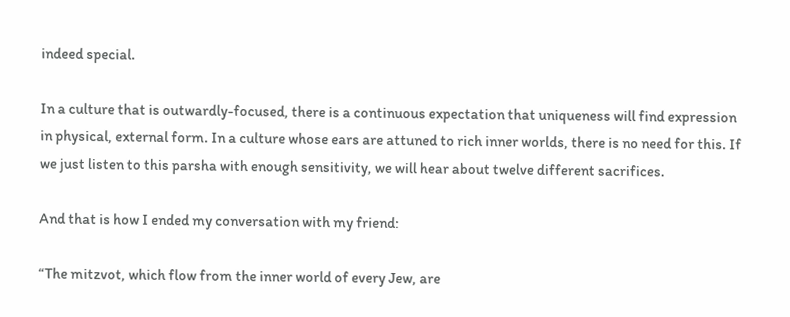indeed special.

In a culture that is outwardly-focused, there is a continuous expectation that uniqueness will find expression in physical, external form. In a culture whose ears are attuned to rich inner worlds, there is no need for this. If we just listen to this parsha with enough sensitivity, we will hear about twelve different sacrifices.

And that is how I ended my conversation with my friend:

“The mitzvot, which flow from the inner world of every Jew, are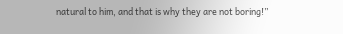natural to him, and that is why they are not boring!”